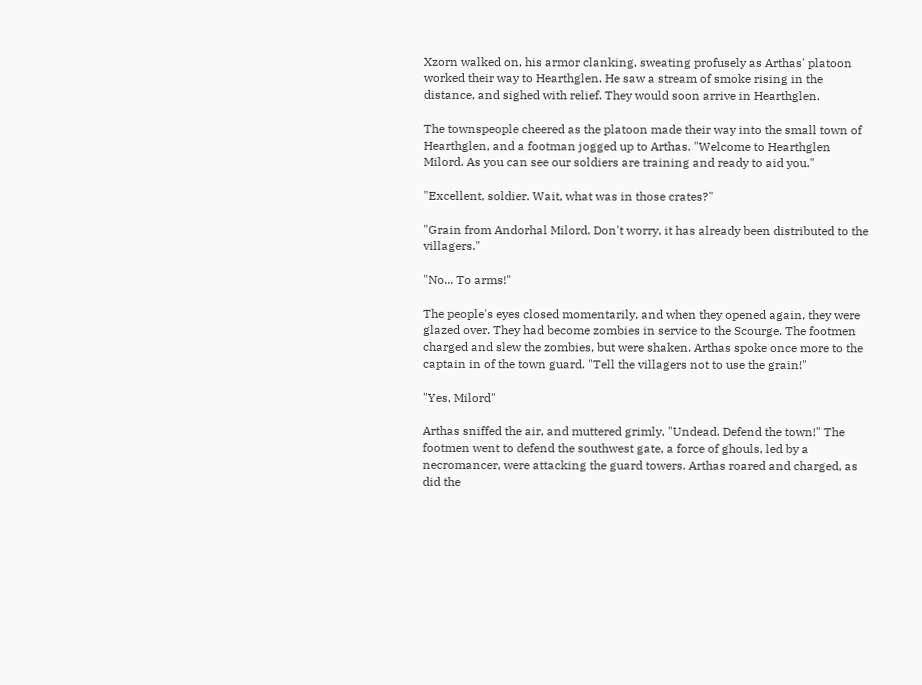Xzorn walked on, his armor clanking, sweating profusely as Arthas' platoon worked their way to Hearthglen. He saw a stream of smoke rising in the distance, and sighed with relief. They would soon arrive in Hearthglen.

The townspeople cheered as the platoon made their way into the small town of Hearthglen, and a footman jogged up to Arthas. "Welcome to Hearthglen Milord. As you can see our soldiers are training and ready to aid you."

"Excellent, soldier. Wait, what was in those crates?"

"Grain from Andorhal Milord. Don't worry, it has already been distributed to the villagers."

"No... To arms!"

The people's eyes closed momentarily, and when they opened again, they were glazed over. They had become zombies in service to the Scourge. The footmen charged and slew the zombies, but were shaken. Arthas spoke once more to the captain in of the town guard. "Tell the villagers not to use the grain!"

"Yes, Milord"

Arthas sniffed the air, and muttered grimly, "Undead. Defend the town!" The footmen went to defend the southwest gate, a force of ghouls, led by a necromancer, were attacking the guard towers. Arthas roared and charged, as did the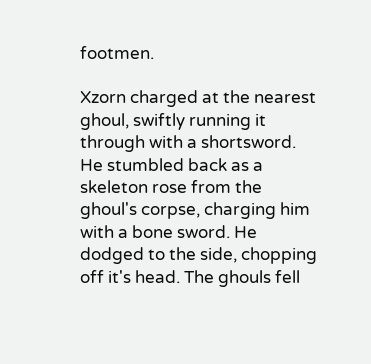footmen.

Xzorn charged at the nearest ghoul, swiftly running it through with a shortsword. He stumbled back as a skeleton rose from the ghoul's corpse, charging him with a bone sword. He dodged to the side, chopping off it's head. The ghouls fell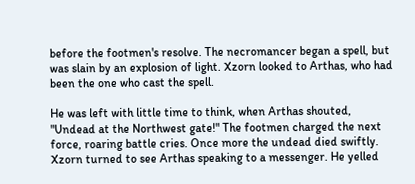before the footmen's resolve. The necromancer began a spell, but was slain by an explosion of light. Xzorn looked to Arthas, who had been the one who cast the spell.

He was left with little time to think, when Arthas shouted, "Undead at the Northwest gate!" The footmen charged the next force, roaring battle cries. Once more the undead died swiftly. Xzorn turned to see Arthas speaking to a messenger. He yelled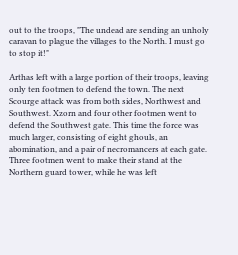out to the troops, "The undead are sending an unholy caravan to plague the villages to the North. I must go to stop it!"

Arthas left with a large portion of their troops, leaving only ten footmen to defend the town. The next Scourge attack was from both sides, Northwest and Southwest. Xzorn and four other footmen went to defend the Southwest gate. This time the force was much larger, consisting of eight ghouls, an abomination, and a pair of necromancers at each gate. Three footmen went to make their stand at the Northern guard tower, while he was left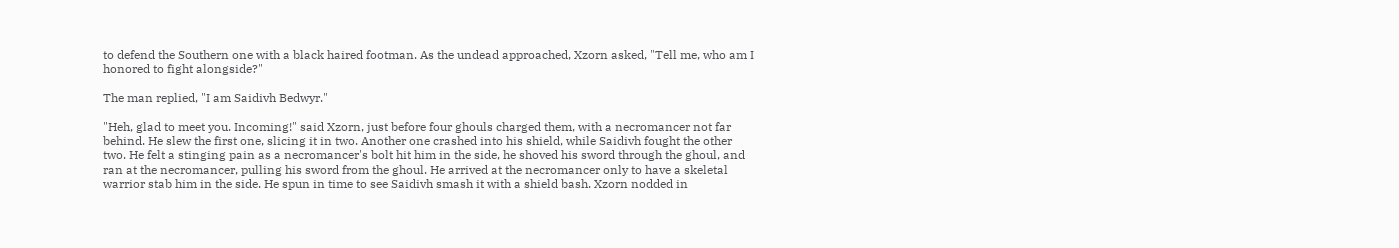to defend the Southern one with a black haired footman. As the undead approached, Xzorn asked, "Tell me, who am I honored to fight alongside?"

The man replied, "I am Saidivh Bedwyr."

"Heh, glad to meet you. Incoming!" said Xzorn, just before four ghouls charged them, with a necromancer not far behind. He slew the first one, slicing it in two. Another one crashed into his shield, while Saidivh fought the other two. He felt a stinging pain as a necromancer's bolt hit him in the side, he shoved his sword through the ghoul, and ran at the necromancer, pulling his sword from the ghoul. He arrived at the necromancer only to have a skeletal warrior stab him in the side. He spun in time to see Saidivh smash it with a shield bash. Xzorn nodded in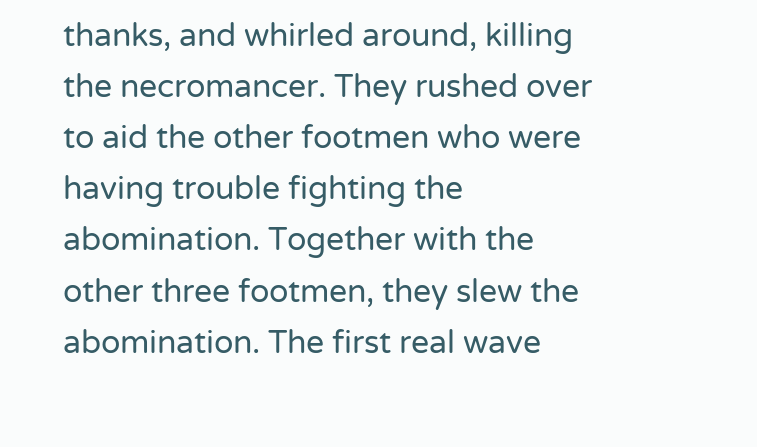thanks, and whirled around, killing the necromancer. They rushed over to aid the other footmen who were having trouble fighting the abomination. Together with the other three footmen, they slew the abomination. The first real wave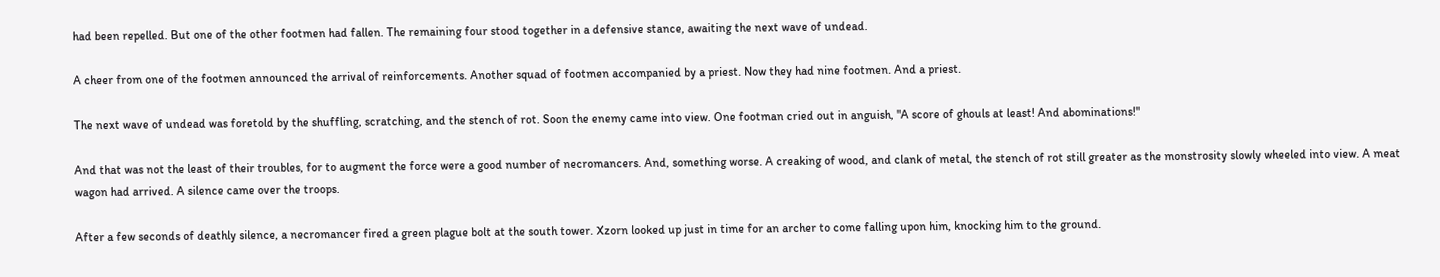had been repelled. But one of the other footmen had fallen. The remaining four stood together in a defensive stance, awaiting the next wave of undead.

A cheer from one of the footmen announced the arrival of reinforcements. Another squad of footmen accompanied by a priest. Now they had nine footmen. And a priest.

The next wave of undead was foretold by the shuffling, scratching, and the stench of rot. Soon the enemy came into view. One footman cried out in anguish, "A score of ghouls at least! And abominations!"

And that was not the least of their troubles, for to augment the force were a good number of necromancers. And, something worse. A creaking of wood, and clank of metal, the stench of rot still greater as the monstrosity slowly wheeled into view. A meat wagon had arrived. A silence came over the troops.

After a few seconds of deathly silence, a necromancer fired a green plague bolt at the south tower. Xzorn looked up just in time for an archer to come falling upon him, knocking him to the ground.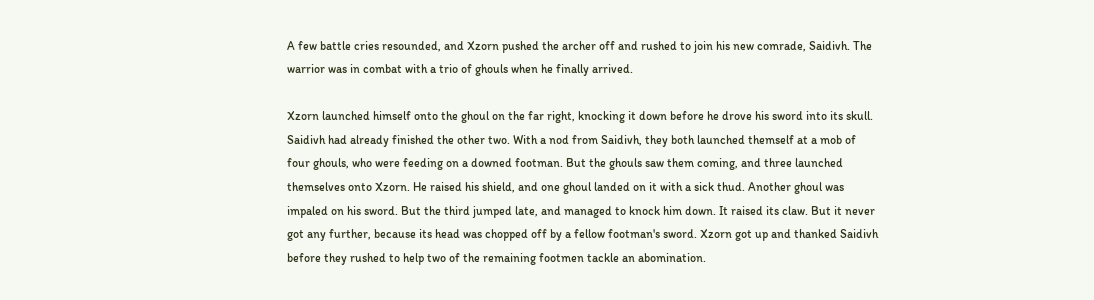A few battle cries resounded, and Xzorn pushed the archer off and rushed to join his new comrade, Saidivh. The warrior was in combat with a trio of ghouls when he finally arrived.

Xzorn launched himself onto the ghoul on the far right, knocking it down before he drove his sword into its skull. Saidivh had already finished the other two. With a nod from Saidivh, they both launched themself at a mob of four ghouls, who were feeding on a downed footman. But the ghouls saw them coming, and three launched themselves onto Xzorn. He raised his shield, and one ghoul landed on it with a sick thud. Another ghoul was impaled on his sword. But the third jumped late, and managed to knock him down. It raised its claw. But it never got any further, because its head was chopped off by a fellow footman's sword. Xzorn got up and thanked Saidivh before they rushed to help two of the remaining footmen tackle an abomination.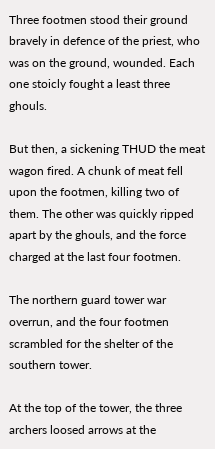Three footmen stood their ground bravely in defence of the priest, who was on the ground, wounded. Each one stoicly fought a least three ghouls.

But then, a sickening THUD the meat wagon fired. A chunk of meat fell upon the footmen, killing two of them. The other was quickly ripped apart by the ghouls, and the force charged at the last four footmen.

The northern guard tower war overrun, and the four footmen scrambled for the shelter of the southern tower.

At the top of the tower, the three archers loosed arrows at the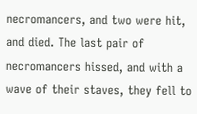necromancers, and two were hit, and died. The last pair of necromancers hissed, and with a wave of their staves, they fell to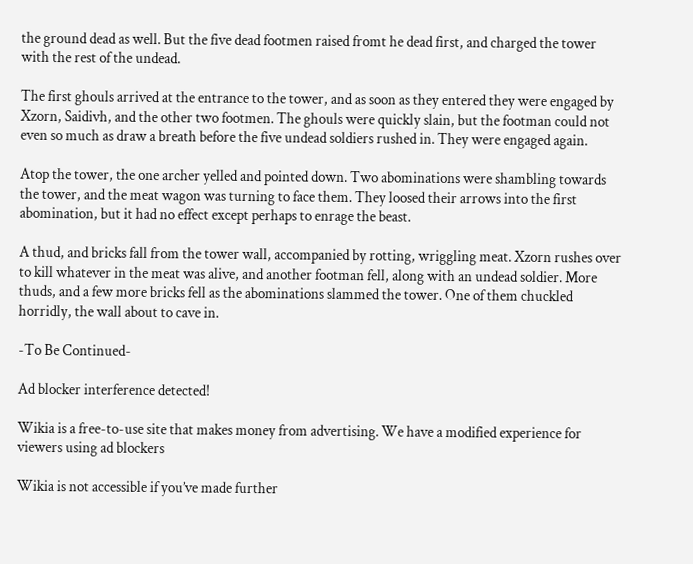the ground dead as well. But the five dead footmen raised fromt he dead first, and charged the tower with the rest of the undead.

The first ghouls arrived at the entrance to the tower, and as soon as they entered they were engaged by Xzorn, Saidivh, and the other two footmen. The ghouls were quickly slain, but the footman could not even so much as draw a breath before the five undead soldiers rushed in. They were engaged again.

Atop the tower, the one archer yelled and pointed down. Two abominations were shambling towards the tower, and the meat wagon was turning to face them. They loosed their arrows into the first abomination, but it had no effect except perhaps to enrage the beast.

A thud, and bricks fall from the tower wall, accompanied by rotting, wriggling meat. Xzorn rushes over to kill whatever in the meat was alive, and another footman fell, along with an undead soldier. More thuds, and a few more bricks fell as the abominations slammed the tower. One of them chuckled horridly, the wall about to cave in.

-To Be Continued-

Ad blocker interference detected!

Wikia is a free-to-use site that makes money from advertising. We have a modified experience for viewers using ad blockers

Wikia is not accessible if you’ve made further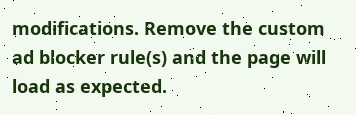modifications. Remove the custom ad blocker rule(s) and the page will load as expected.